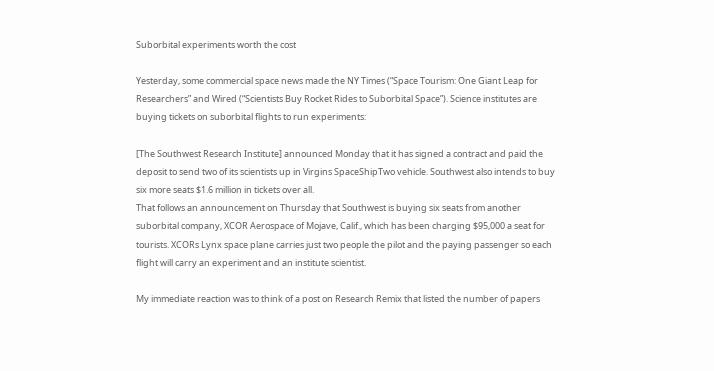Suborbital experiments worth the cost

Yesterday, some commercial space news made the NY Times (“Space Tourism: One Giant Leap for Researchers” and Wired (“Scientists Buy Rocket Rides to Suborbital Space”). Science institutes are buying tickets on suborbital flights to run experiments:

[The Southwest Research Institute] announced Monday that it has signed a contract and paid the deposit to send two of its scientists up in Virgins SpaceShipTwo vehicle. Southwest also intends to buy six more seats $1.6 million in tickets over all.
That follows an announcement on Thursday that Southwest is buying six seats from another suborbital company, XCOR Aerospace of Mojave, Calif., which has been charging $95,000 a seat for tourists. XCORs Lynx space plane carries just two people the pilot and the paying passenger so each flight will carry an experiment and an institute scientist.

My immediate reaction was to think of a post on Research Remix that listed the number of papers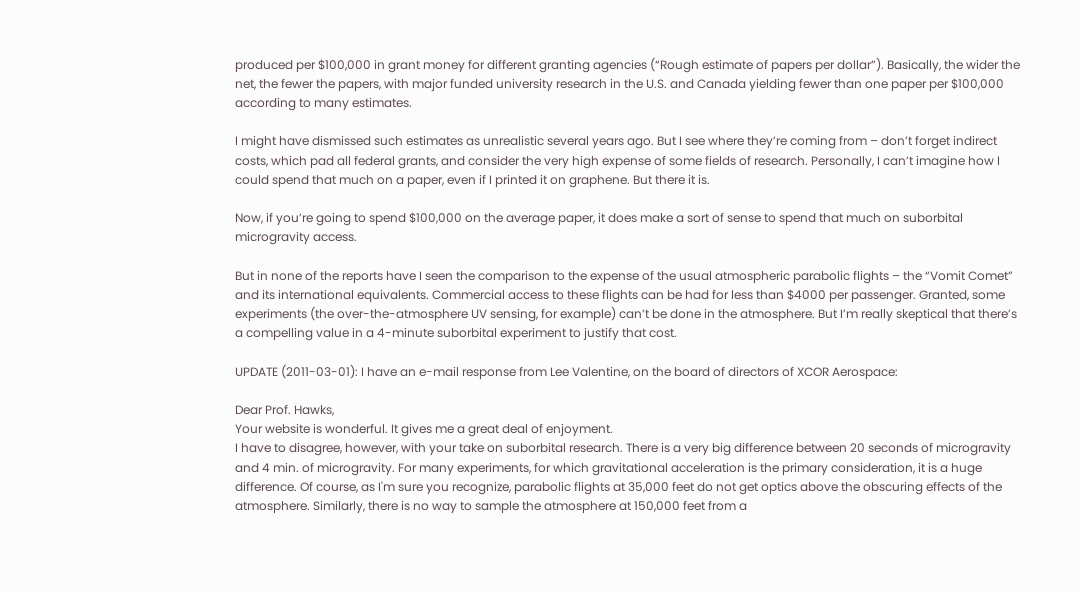produced per $100,000 in grant money for different granting agencies (“Rough estimate of papers per dollar”). Basically, the wider the net, the fewer the papers, with major funded university research in the U.S. and Canada yielding fewer than one paper per $100,000 according to many estimates.

I might have dismissed such estimates as unrealistic several years ago. But I see where they’re coming from – don’t forget indirect costs, which pad all federal grants, and consider the very high expense of some fields of research. Personally, I can’t imagine how I could spend that much on a paper, even if I printed it on graphene. But there it is.

Now, if you’re going to spend $100,000 on the average paper, it does make a sort of sense to spend that much on suborbital microgravity access.

But in none of the reports have I seen the comparison to the expense of the usual atmospheric parabolic flights – the “Vomit Comet” and its international equivalents. Commercial access to these flights can be had for less than $4000 per passenger. Granted, some experiments (the over-the-atmosphere UV sensing, for example) can’t be done in the atmosphere. But I’m really skeptical that there’s a compelling value in a 4-minute suborbital experiment to justify that cost.

UPDATE (2011-03-01): I have an e-mail response from Lee Valentine, on the board of directors of XCOR Aerospace:

Dear Prof. Hawks,
Your website is wonderful. It gives me a great deal of enjoyment.
I have to disagree, however, with your take on suborbital research. There is a very big difference between 20 seconds of microgravity and 4 min. of microgravity. For many experiments, for which gravitational acceleration is the primary consideration, it is a huge difference. Of course, as I'm sure you recognize, parabolic flights at 35,000 feet do not get optics above the obscuring effects of the atmosphere. Similarly, there is no way to sample the atmosphere at 150,000 feet from a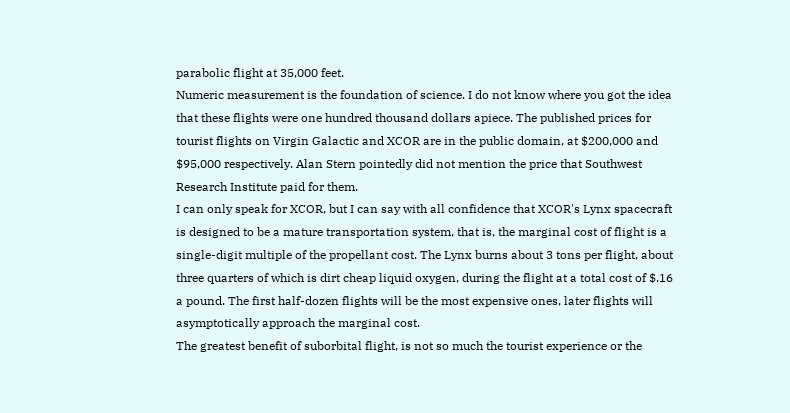parabolic flight at 35,000 feet.
Numeric measurement is the foundation of science. I do not know where you got the idea that these flights were one hundred thousand dollars apiece. The published prices for tourist flights on Virgin Galactic and XCOR are in the public domain, at $200,000 and $95,000 respectively. Alan Stern pointedly did not mention the price that Southwest Research Institute paid for them.
I can only speak for XCOR, but I can say with all confidence that XCOR's Lynx spacecraft is designed to be a mature transportation system, that is, the marginal cost of flight is a single-digit multiple of the propellant cost. The Lynx burns about 3 tons per flight, about three quarters of which is dirt cheap liquid oxygen, during the flight at a total cost of $.16 a pound. The first half-dozen flights will be the most expensive ones, later flights will asymptotically approach the marginal cost.
The greatest benefit of suborbital flight, is not so much the tourist experience or the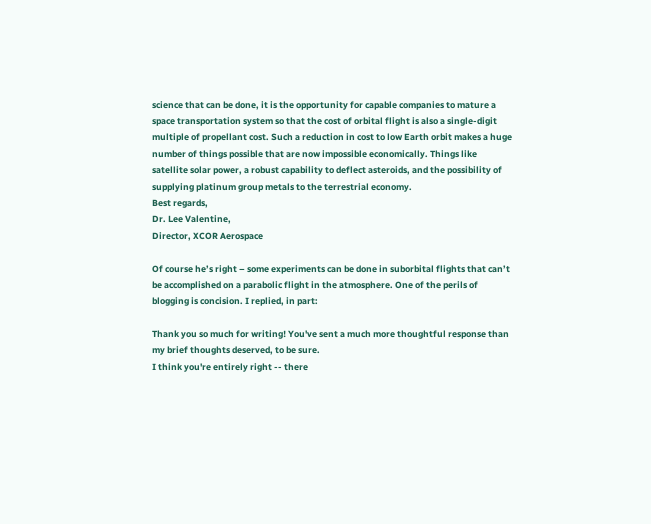science that can be done, it is the opportunity for capable companies to mature a space transportation system so that the cost of orbital flight is also a single-digit multiple of propellant cost. Such a reduction in cost to low Earth orbit makes a huge number of things possible that are now impossible economically. Things like satellite solar power, a robust capability to deflect asteroids, and the possibility of supplying platinum group metals to the terrestrial economy.
Best regards,
Dr. Lee Valentine,
Director, XCOR Aerospace

Of course he’s right – some experiments can be done in suborbital flights that can’t be accomplished on a parabolic flight in the atmosphere. One of the perils of blogging is concision. I replied, in part:

Thank you so much for writing! You've sent a much more thoughtful response than my brief thoughts deserved, to be sure.
I think you're entirely right -- there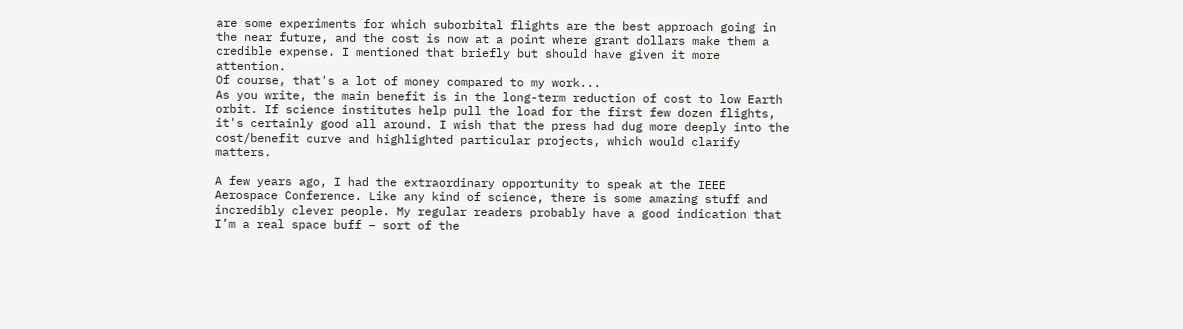are some experiments for which suborbital flights are the best approach going in the near future, and the cost is now at a point where grant dollars make them a credible expense. I mentioned that briefly but should have given it more attention.
Of course, that's a lot of money compared to my work...
As you write, the main benefit is in the long-term reduction of cost to low Earth orbit. If science institutes help pull the load for the first few dozen flights, it's certainly good all around. I wish that the press had dug more deeply into the cost/benefit curve and highlighted particular projects, which would clarify matters.

A few years ago, I had the extraordinary opportunity to speak at the IEEE Aerospace Conference. Like any kind of science, there is some amazing stuff and incredibly clever people. My regular readers probably have a good indication that I’m a real space buff – sort of the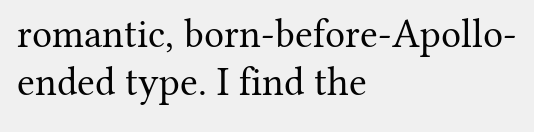romantic, born-before-Apollo-ended type. I find the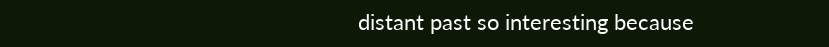distant past so interesting because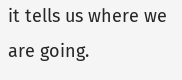it tells us where we are going.